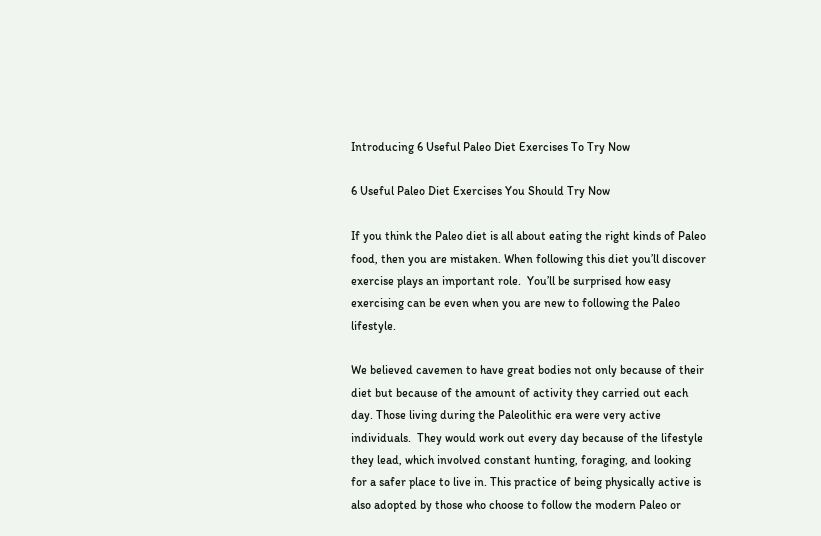Introducing 6 Useful Paleo Diet Exercises To Try Now

6 Useful Paleo Diet Exercises You Should Try Now

If you think the Paleo diet is all about eating the right kinds of Paleo food, then you are mistaken. When following this diet you’ll discover exercise plays an important role.  You’ll be surprised how easy exercising can be even when you are new to following the Paleo lifestyle.

We believed cavemen to have great bodies not only because of their diet but because of the amount of activity they carried out each day. Those living during the Paleolithic era were very active individuals.  They would work out every day because of the lifestyle they lead, which involved constant hunting, foraging, and looking for a safer place to live in. This practice of being physically active is also adopted by those who choose to follow the modern Paleo or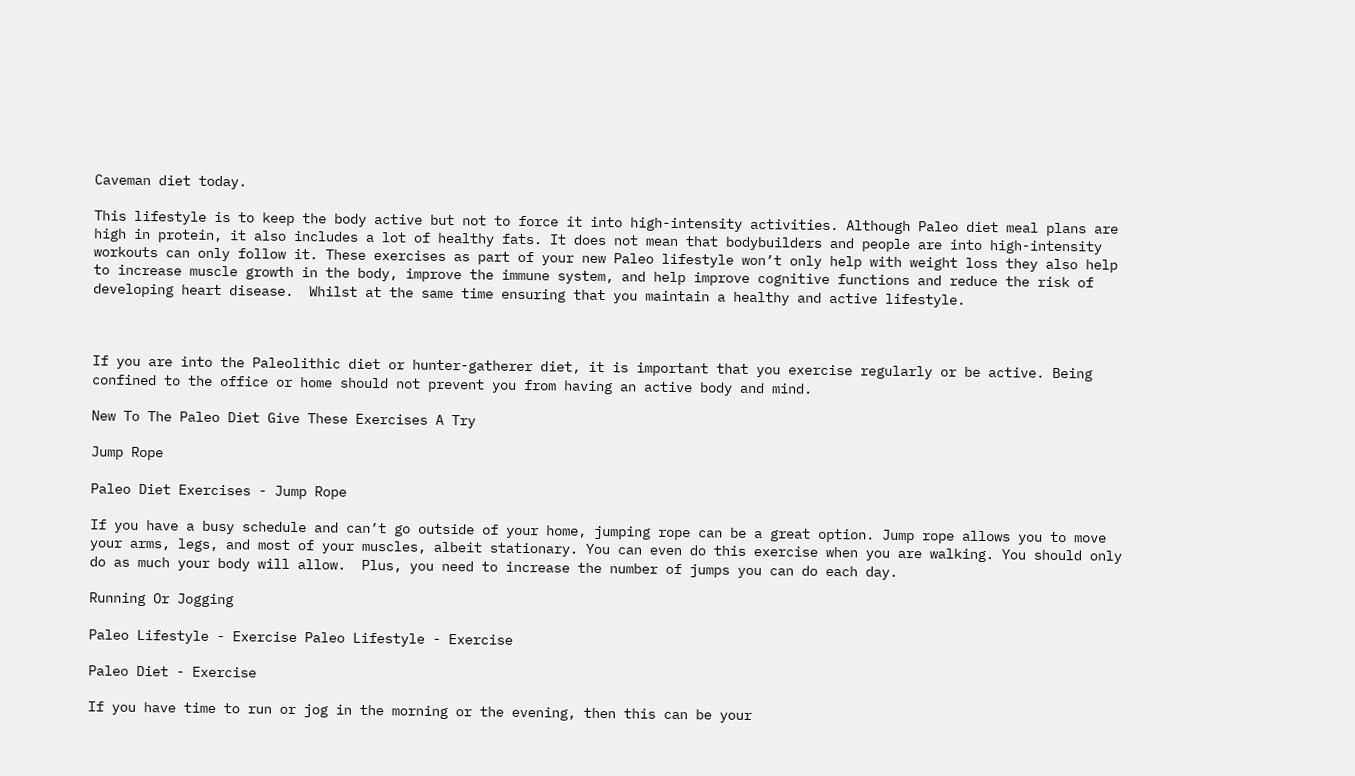Caveman diet today.

This lifestyle is to keep the body active but not to force it into high-intensity activities. Although Paleo diet meal plans are high in protein, it also includes a lot of healthy fats. It does not mean that bodybuilders and people are into high-intensity workouts can only follow it. These exercises as part of your new Paleo lifestyle won’t only help with weight loss they also help to increase muscle growth in the body, improve the immune system, and help improve cognitive functions and reduce the risk of developing heart disease.  Whilst at the same time ensuring that you maintain a healthy and active lifestyle.



If you are into the Paleolithic diet or hunter-gatherer diet, it is important that you exercise regularly or be active. Being confined to the office or home should not prevent you from having an active body and mind.

New To The Paleo Diet Give These Exercises A Try

Jump Rope

Paleo Diet Exercises - Jump Rope

If you have a busy schedule and can’t go outside of your home, jumping rope can be a great option. Jump rope allows you to move your arms, legs, and most of your muscles, albeit stationary. You can even do this exercise when you are walking. You should only do as much your body will allow.  Plus, you need to increase the number of jumps you can do each day.

Running Or Jogging

Paleo Lifestyle - Exercise Paleo Lifestyle - Exercise

Paleo Diet - Exercise

If you have time to run or jog in the morning or the evening, then this can be your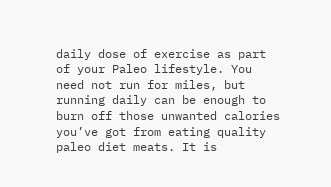daily dose of exercise as part of your Paleo lifestyle. You need not run for miles, but running daily can be enough to burn off those unwanted calories you’ve got from eating quality paleo diet meats. It is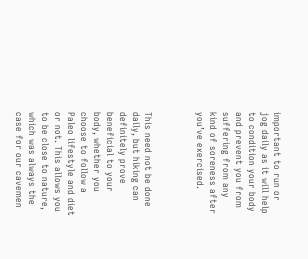important to run or jog daily as it will help to condition your body and prevent you from suffering from any kind of soreness after you’ve exercised.



This need not be done daily, but hiking can definitely prove beneficial to your body, whether you choose to follow a Paleo lifestyle and diet or not. This allows you to be close to nature, which was always the case for our cavemen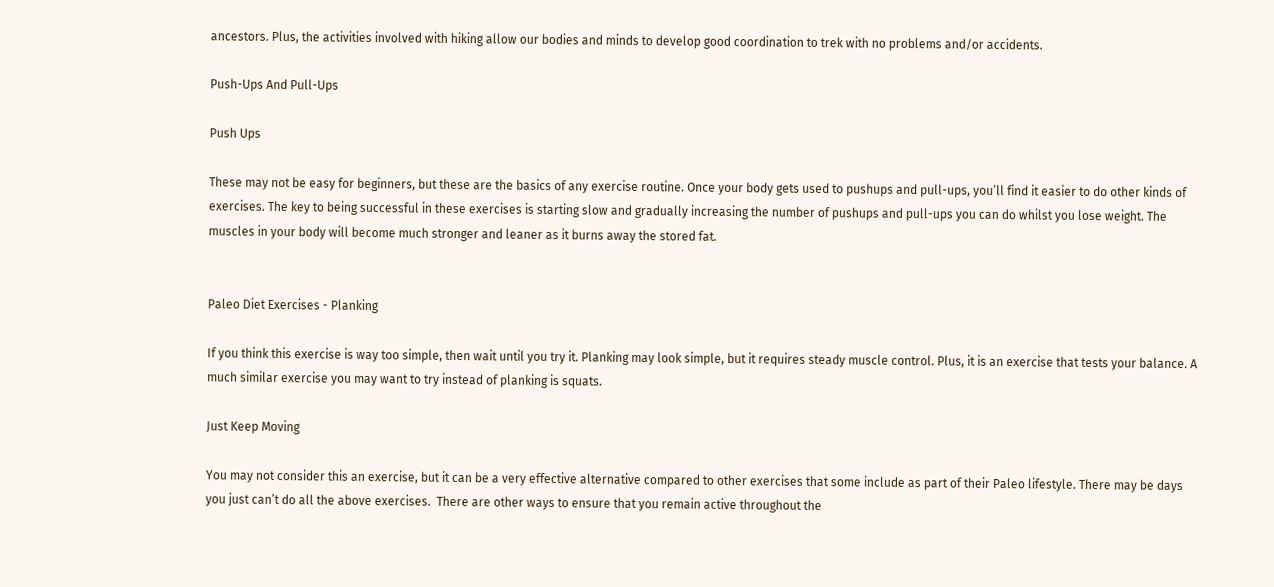ancestors. Plus, the activities involved with hiking allow our bodies and minds to develop good coordination to trek with no problems and/or accidents.

Push-Ups And Pull-Ups

Push Ups

These may not be easy for beginners, but these are the basics of any exercise routine. Once your body gets used to pushups and pull-ups, you’ll find it easier to do other kinds of exercises. The key to being successful in these exercises is starting slow and gradually increasing the number of pushups and pull-ups you can do whilst you lose weight. The muscles in your body will become much stronger and leaner as it burns away the stored fat.


Paleo Diet Exercises - Planking

If you think this exercise is way too simple, then wait until you try it. Planking may look simple, but it requires steady muscle control. Plus, it is an exercise that tests your balance. A much similar exercise you may want to try instead of planking is squats.

Just Keep Moving

You may not consider this an exercise, but it can be a very effective alternative compared to other exercises that some include as part of their Paleo lifestyle. There may be days you just can’t do all the above exercises.  There are other ways to ensure that you remain active throughout the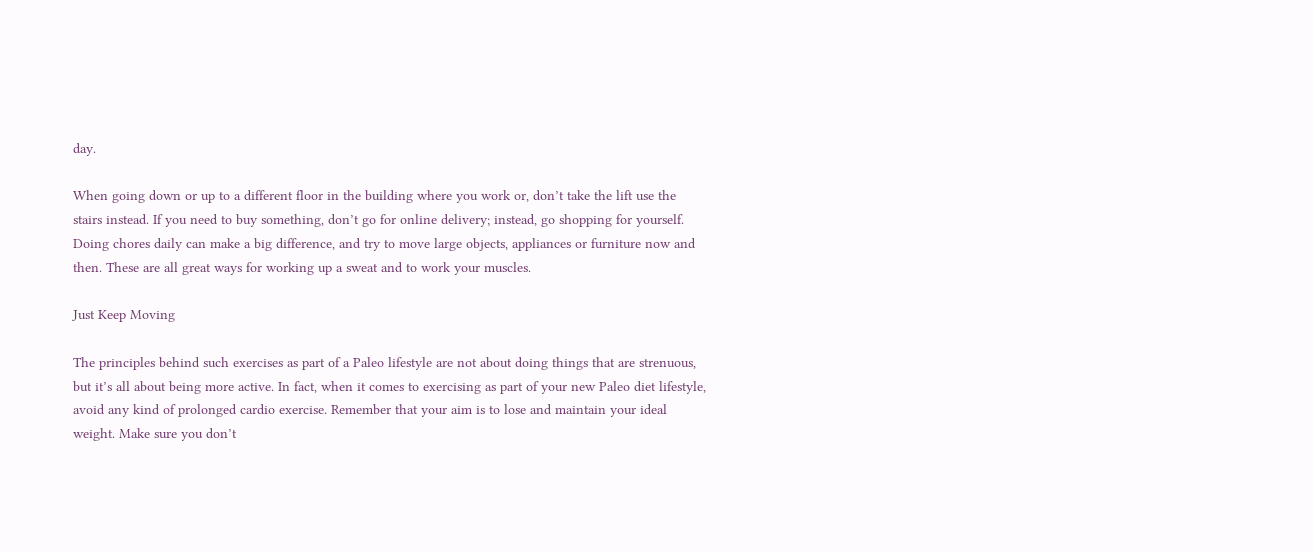day.

When going down or up to a different floor in the building where you work or, don’t take the lift use the stairs instead. If you need to buy something, don’t go for online delivery; instead, go shopping for yourself. Doing chores daily can make a big difference, and try to move large objects, appliances or furniture now and then. These are all great ways for working up a sweat and to work your muscles.

Just Keep Moving

The principles behind such exercises as part of a Paleo lifestyle are not about doing things that are strenuous, but it’s all about being more active. In fact, when it comes to exercising as part of your new Paleo diet lifestyle, avoid any kind of prolonged cardio exercise. Remember that your aim is to lose and maintain your ideal weight. Make sure you don’t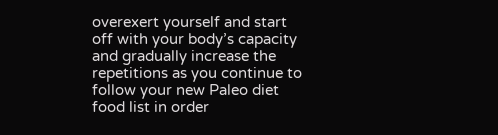overexert yourself and start off with your body’s capacity and gradually increase the repetitions as you continue to follow your new Paleo diet food list in order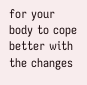for your body to cope better with the changes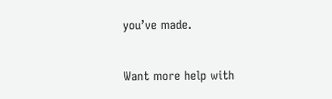you’ve made.

Want more help with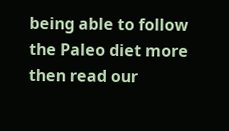being able to follow the Paleo diet more then read our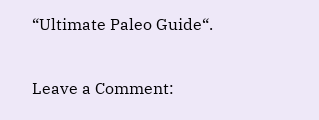“Ultimate Paleo Guide“.

Leave a Comment: